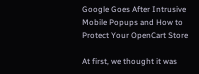Google Goes After Intrusive Mobile Popups and How to Protect Your OpenCart Store

At first, we thought it was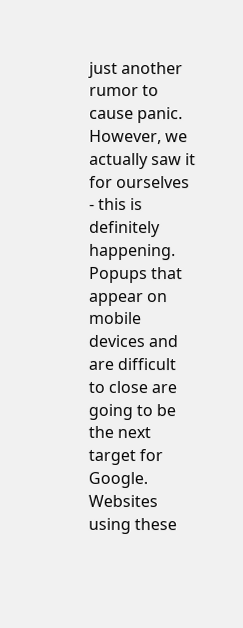just another rumor to cause panic. However, we actually saw it for ourselves - this is definitely happening. Popups that appear on mobile devices and are difficult to close are going to be the next target for Google. Websites using these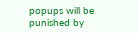popups will be punished by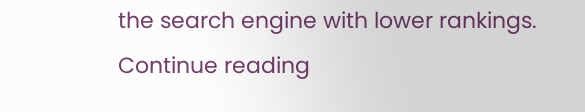the search engine with lower rankings.
Continue reading